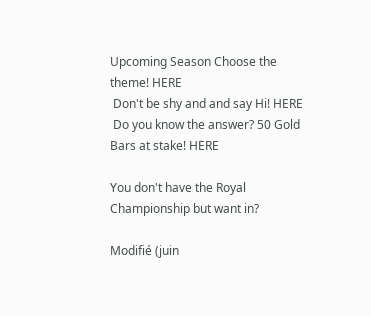Upcoming Season Choose the theme! HERE
 Don't be shy and and say Hi! HERE
 Do you know the answer? 50 Gold Bars at stake! HERE

You don't have the Royal Championship but want in?

Modifié (juin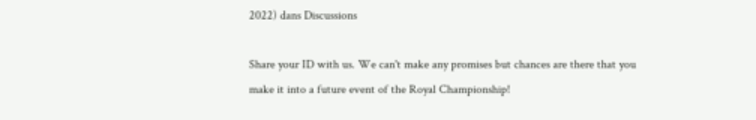2022) dans Discussions

Share your ID with us. We can't make any promises but chances are there that you make it into a future event of the Royal Championship!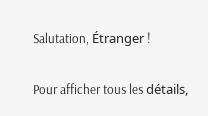Salutation, Étranger !


Pour afficher tous les détails,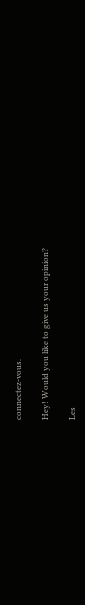connectez-vous.

Hey! Would you like to give us your opinion?

Les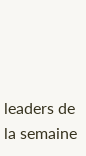leaders de la semaine